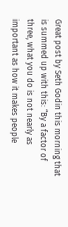Great post by Seth Godin this morning that is summed up with this: “By a factor of three, what you do is not nearly as important as how it makes people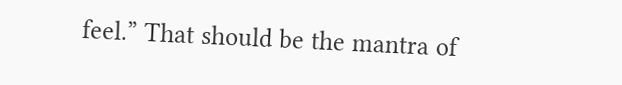feel.” That should be the mantra of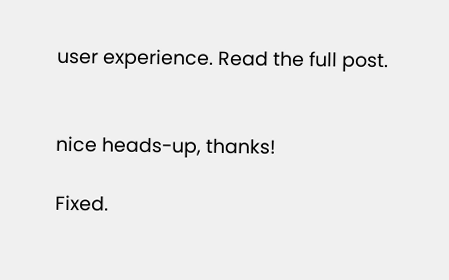user experience. Read the full post.


nice heads-up, thanks!

Fixed.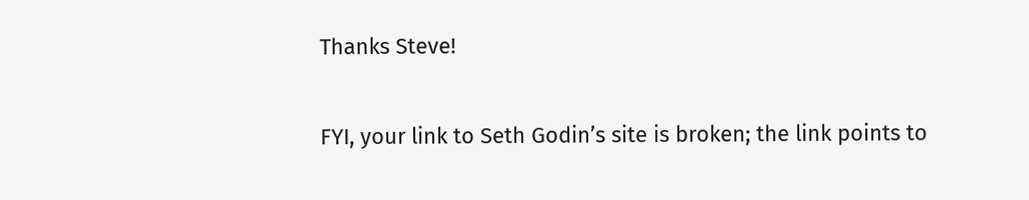Thanks Steve!

FYI, your link to Seth Godin’s site is broken; the link points to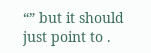“” but it should just point to .